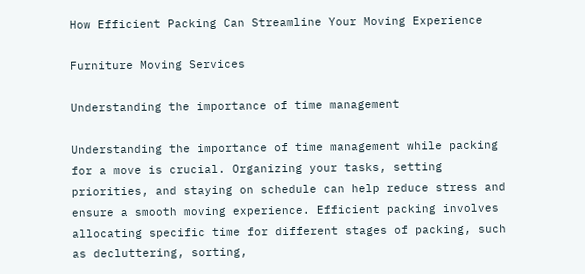How Efficient Packing Can Streamline Your Moving Experience

Furniture Moving Services

Understanding the importance of time management

Understanding the importance of time management while packing for a move is crucial. Organizing your tasks, setting priorities, and staying on schedule can help reduce stress and ensure a smooth moving experience. Efficient packing involves allocating specific time for different stages of packing, such as decluttering, sorting,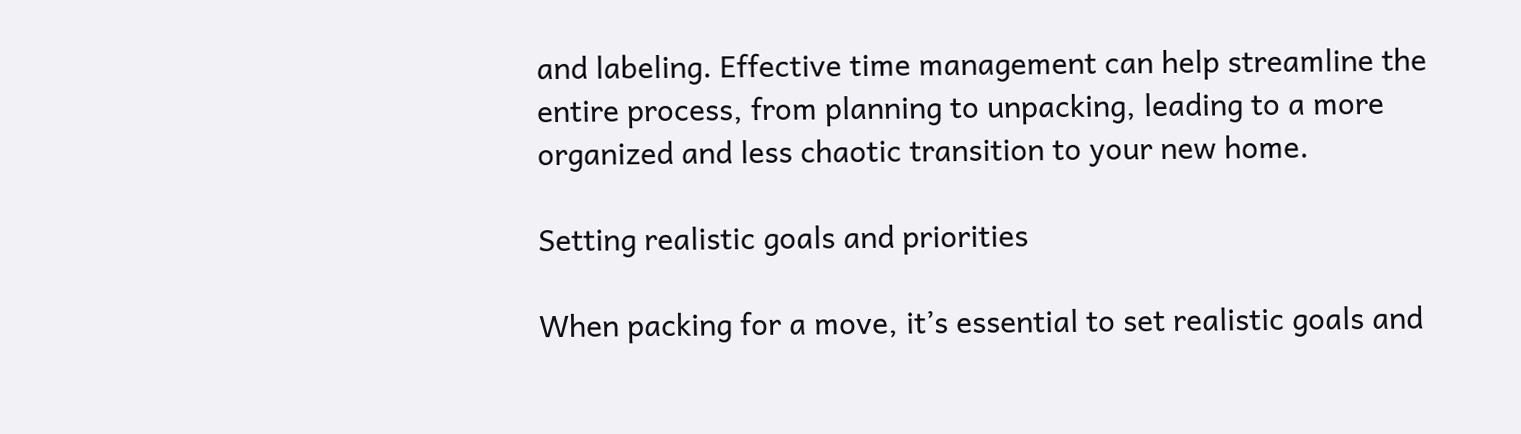and labeling. Effective time management can help streamline the entire process, from planning to unpacking, leading to a more organized and less chaotic transition to your new home.

Setting realistic goals and priorities

When packing for a move, it’s essential to set realistic goals and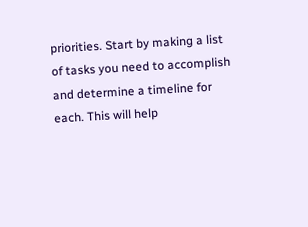priorities. Start by making a list of tasks you need to accomplish and determine a timeline for each. This will help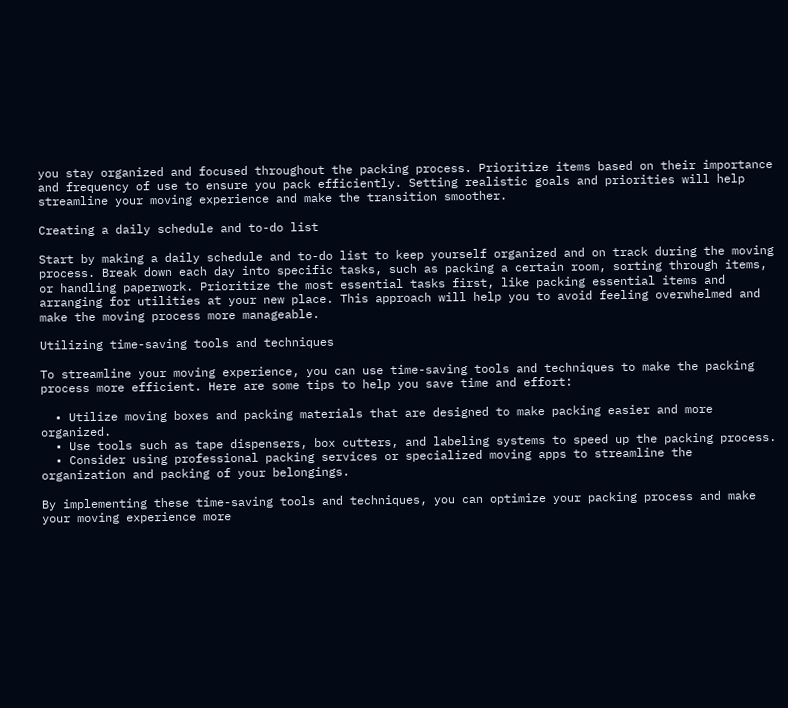you stay organized and focused throughout the packing process. Prioritize items based on their importance and frequency of use to ensure you pack efficiently. Setting realistic goals and priorities will help streamline your moving experience and make the transition smoother.

Creating a daily schedule and to-do list

Start by making a daily schedule and to-do list to keep yourself organized and on track during the moving process. Break down each day into specific tasks, such as packing a certain room, sorting through items, or handling paperwork. Prioritize the most essential tasks first, like packing essential items and arranging for utilities at your new place. This approach will help you to avoid feeling overwhelmed and make the moving process more manageable.

Utilizing time-saving tools and techniques

To streamline your moving experience, you can use time-saving tools and techniques to make the packing process more efficient. Here are some tips to help you save time and effort:

  • Utilize moving boxes and packing materials that are designed to make packing easier and more organized.
  • Use tools such as tape dispensers, box cutters, and labeling systems to speed up the packing process.
  • Consider using professional packing services or specialized moving apps to streamline the organization and packing of your belongings.

By implementing these time-saving tools and techniques, you can optimize your packing process and make your moving experience more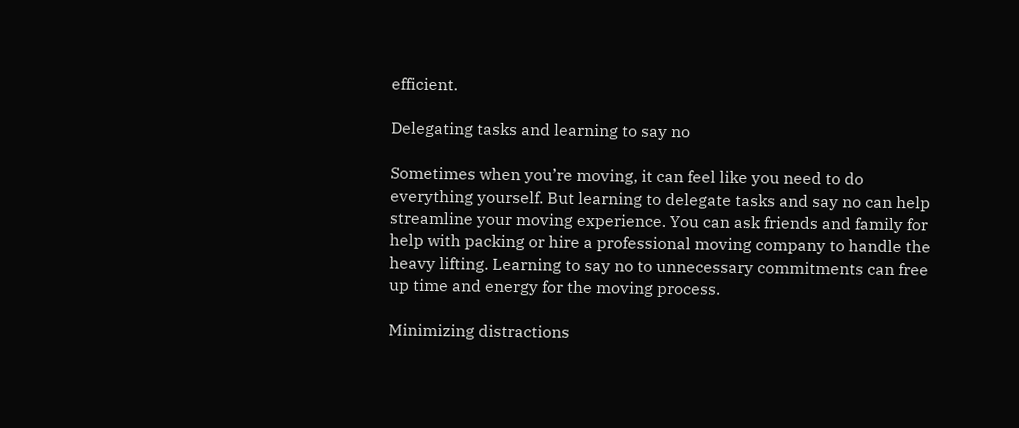efficient.

Delegating tasks and learning to say no

Sometimes when you’re moving, it can feel like you need to do everything yourself. But learning to delegate tasks and say no can help streamline your moving experience. You can ask friends and family for help with packing or hire a professional moving company to handle the heavy lifting. Learning to say no to unnecessary commitments can free up time and energy for the moving process.

Minimizing distractions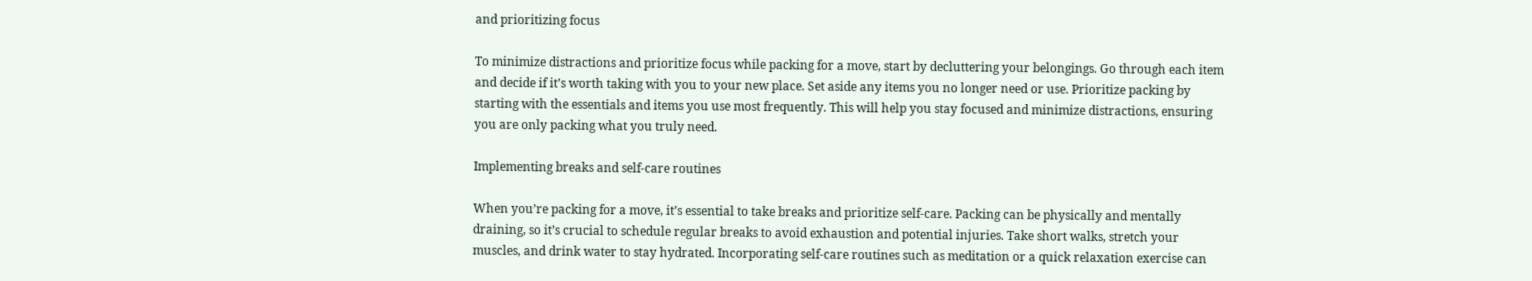and prioritizing focus

To minimize distractions and prioritize focus while packing for a move, start by decluttering your belongings. Go through each item and decide if it’s worth taking with you to your new place. Set aside any items you no longer need or use. Prioritize packing by starting with the essentials and items you use most frequently. This will help you stay focused and minimize distractions, ensuring you are only packing what you truly need.

Implementing breaks and self-care routines

When you’re packing for a move, it’s essential to take breaks and prioritize self-care. Packing can be physically and mentally draining, so it’s crucial to schedule regular breaks to avoid exhaustion and potential injuries. Take short walks, stretch your muscles, and drink water to stay hydrated. Incorporating self-care routines such as meditation or a quick relaxation exercise can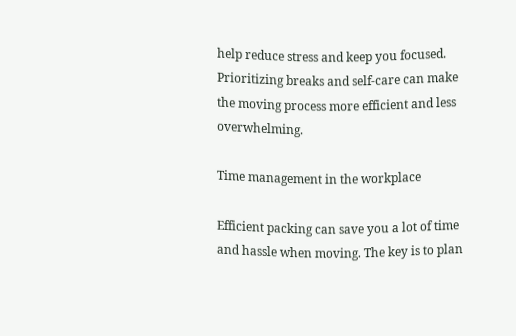help reduce stress and keep you focused. Prioritizing breaks and self-care can make the moving process more efficient and less overwhelming.

Time management in the workplace

Efficient packing can save you a lot of time and hassle when moving. The key is to plan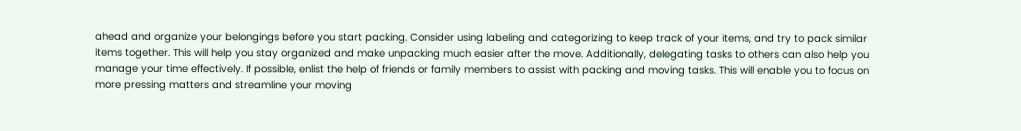ahead and organize your belongings before you start packing. Consider using labeling and categorizing to keep track of your items, and try to pack similar items together. This will help you stay organized and make unpacking much easier after the move. Additionally, delegating tasks to others can also help you manage your time effectively. If possible, enlist the help of friends or family members to assist with packing and moving tasks. This will enable you to focus on more pressing matters and streamline your moving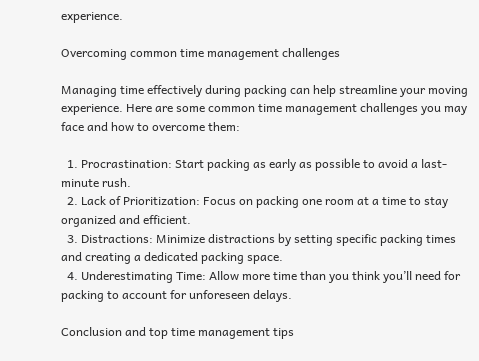experience.

Overcoming common time management challenges

Managing time effectively during packing can help streamline your moving experience. Here are some common time management challenges you may face and how to overcome them:

  1. Procrastination: Start packing as early as possible to avoid a last-minute rush.
  2. Lack of Prioritization: Focus on packing one room at a time to stay organized and efficient.
  3. Distractions: Minimize distractions by setting specific packing times and creating a dedicated packing space.
  4. Underestimating Time: Allow more time than you think you’ll need for packing to account for unforeseen delays.

Conclusion and top time management tips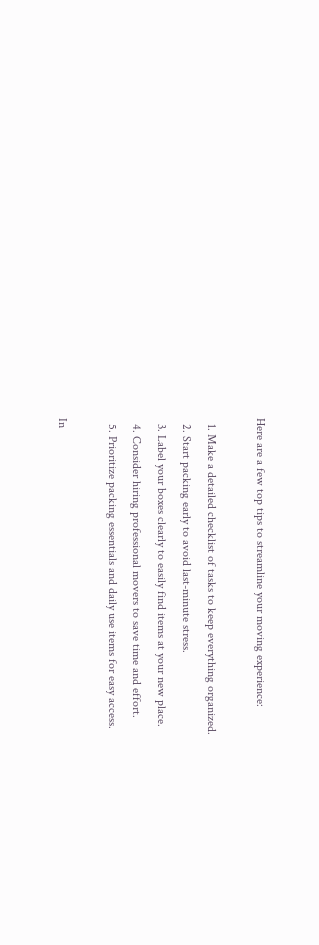Here are a few top tips to streamline your moving experience:

  1. Make a detailed checklist of tasks to keep everything organized.
  2. Start packing early to avoid last-minute stress.
  3. Label your boxes clearly to easily find items at your new place.
  4. Consider hiring professional movers to save time and effort.
  5. Prioritize packing essentials and daily use items for easy access.

In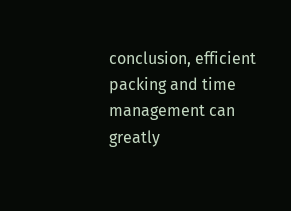conclusion, efficient packing and time management can greatly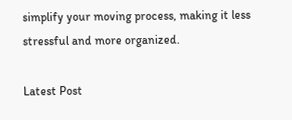simplify your moving process, making it less stressful and more organized.

Latest Post